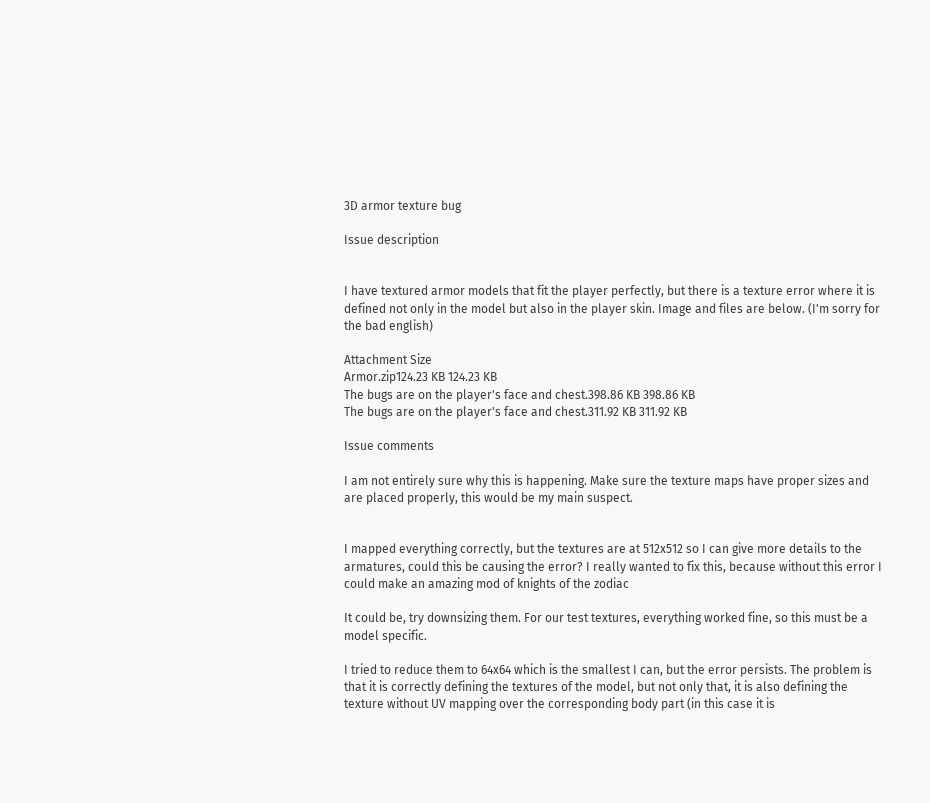3D armor texture bug

Issue description


I have textured armor models that fit the player perfectly, but there is a texture error where it is defined not only in the model but also in the player skin. Image and files are below. (I'm sorry for the bad english)

Attachment Size
Armor.zip124.23 KB 124.23 KB
The bugs are on the player's face and chest.398.86 KB 398.86 KB
The bugs are on the player's face and chest.311.92 KB 311.92 KB

Issue comments

I am not entirely sure why this is happening. Make sure the texture maps have proper sizes and are placed properly, this would be my main suspect.


I mapped everything correctly, but the textures are at 512x512 so I can give more details to the armatures, could this be causing the error? I really wanted to fix this, because without this error I could make an amazing mod of knights of the zodiac

It could be, try downsizing them. For our test textures, everything worked fine, so this must be a model specific.

I tried to reduce them to 64x64 which is the smallest I can, but the error persists. The problem is that it is correctly defining the textures of the model, but not only that, it is also defining the texture without UV mapping over the corresponding body part (in this case it is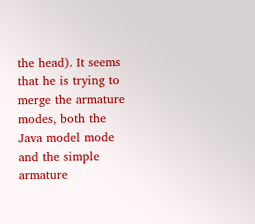the head). It seems that he is trying to merge the armature modes, both the Java model mode and the simple armature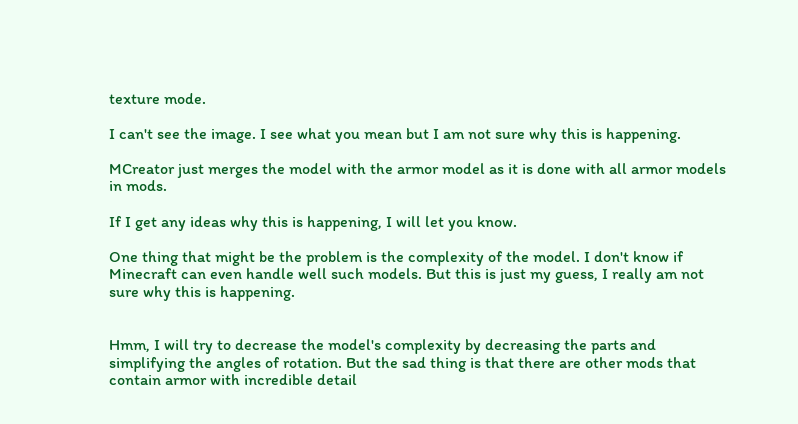texture mode.

I can't see the image. I see what you mean but I am not sure why this is happening.

MCreator just merges the model with the armor model as it is done with all armor models in mods.

If I get any ideas why this is happening, I will let you know.

One thing that might be the problem is the complexity of the model. I don't know if Minecraft can even handle well such models. But this is just my guess, I really am not sure why this is happening.


Hmm, I will try to decrease the model's complexity by decreasing the parts and simplifying the angles of rotation. But the sad thing is that there are other mods that contain armor with incredible detail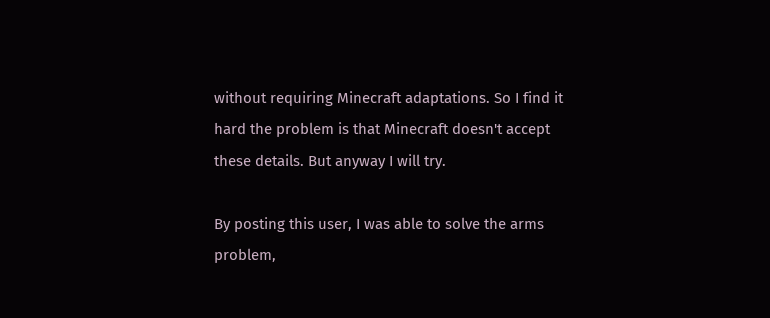without requiring Minecraft adaptations. So I find it hard the problem is that Minecraft doesn't accept these details. But anyway I will try.

By posting this user, I was able to solve the arms problem,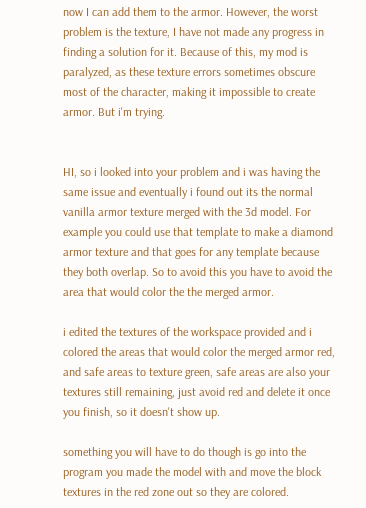now I can add them to the armor. However, the worst problem is the texture, I have not made any progress in finding a solution for it. Because of this, my mod is paralyzed, as these texture errors sometimes obscure most of the character, making it impossible to create armor. But i'm trying.


HI, so i looked into your problem and i was having the same issue and eventually i found out its the normal vanilla armor texture merged with the 3d model. For example you could use that template to make a diamond armor texture and that goes for any template because they both overlap. So to avoid this you have to avoid the area that would color the the merged armor.

i edited the textures of the workspace provided and i colored the areas that would color the merged armor red, and safe areas to texture green, safe areas are also your textures still remaining, just avoid red and delete it once you finish, so it doesn't show up.

something you will have to do though is go into the program you made the model with and move the block textures in the red zone out so they are colored.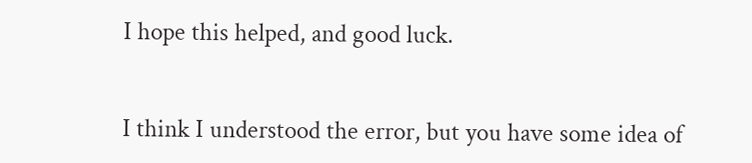I hope this helped, and good luck.


I think I understood the error, but you have some idea of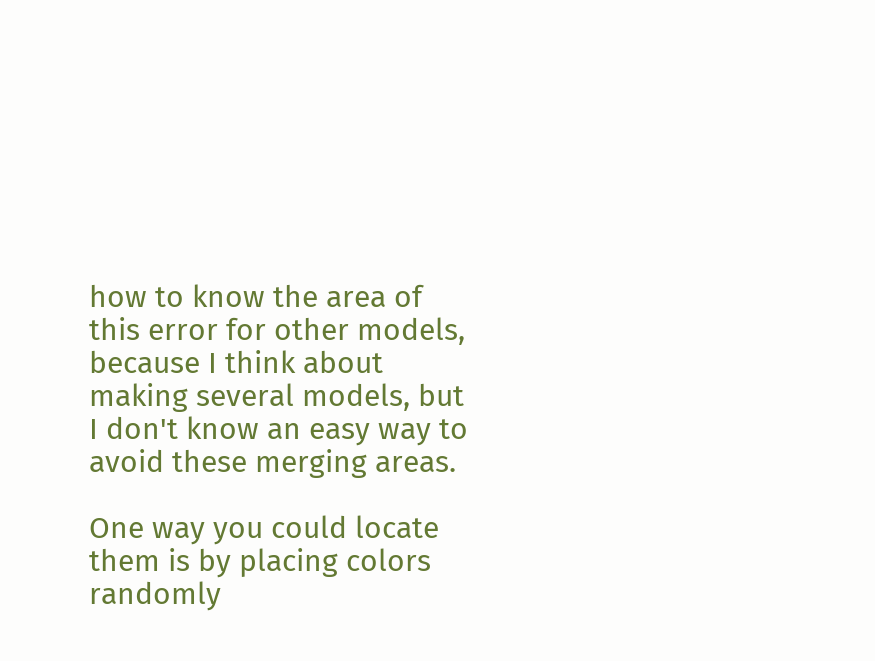how to know the area of this error for other models, because I think about making several models, but I don't know an easy way to avoid these merging areas.

One way you could locate them is by placing colors randomly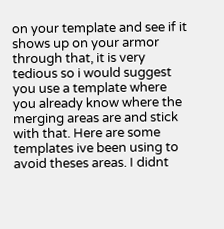on your template and see if it shows up on your armor through that, it is very tedious so i would suggest you use a template where you already know where the merging areas are and stick with that. Here are some templates ive been using to avoid theses areas. I didnt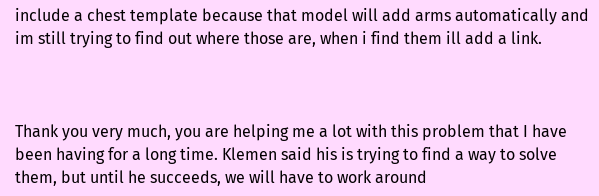include a chest template because that model will add arms automatically and im still trying to find out where those are, when i find them ill add a link.



Thank you very much, you are helping me a lot with this problem that I have been having for a long time. Klemen said his is trying to find a way to solve them, but until he succeeds, we will have to work around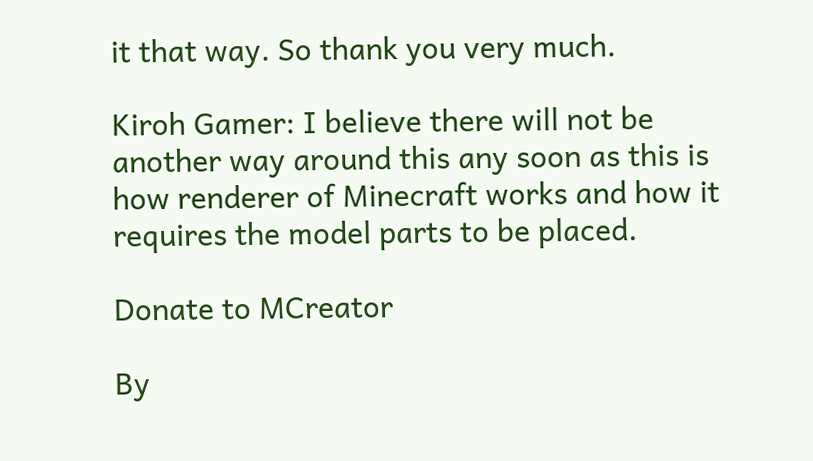it that way. So thank you very much.

Kiroh Gamer: I believe there will not be another way around this any soon as this is how renderer of Minecraft works and how it requires the model parts to be placed.

Donate to MCreator

By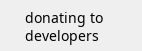donating to developers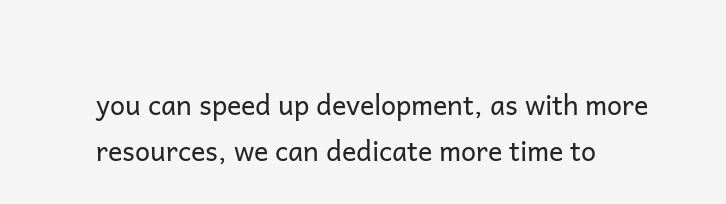you can speed up development, as with more resources, we can dedicate more time to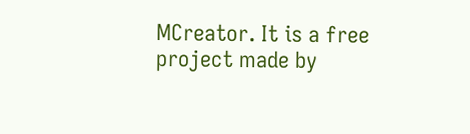MCreator. It is a free project made by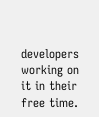developers working on it in their free time.